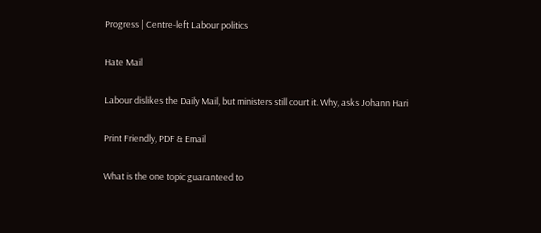Progress | Centre-left Labour politics

Hate Mail

Labour dislikes the Daily Mail, but ministers still court it. Why, asks Johann Hari

Print Friendly, PDF & Email

What is the one topic guaranteed to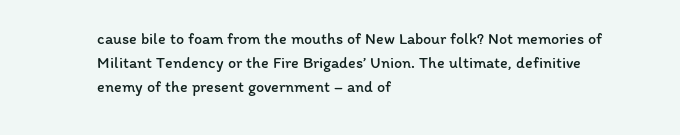cause bile to foam from the mouths of New Labour folk? Not memories of Militant Tendency or the Fire Brigades’ Union. The ultimate, definitive enemy of the present government – and of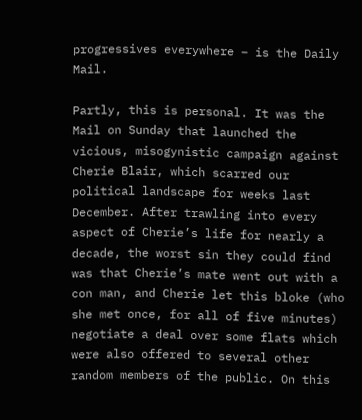progressives everywhere – is the Daily Mail.

Partly, this is personal. It was the Mail on Sunday that launched the vicious, misogynistic campaign against Cherie Blair, which scarred our political landscape for weeks last December. After trawling into every aspect of Cherie’s life for nearly a decade, the worst sin they could find was that Cherie’s mate went out with a con man, and Cherie let this bloke (who she met once, for all of five minutes) negotiate a deal over some flats which were also offered to several other random members of the public. On this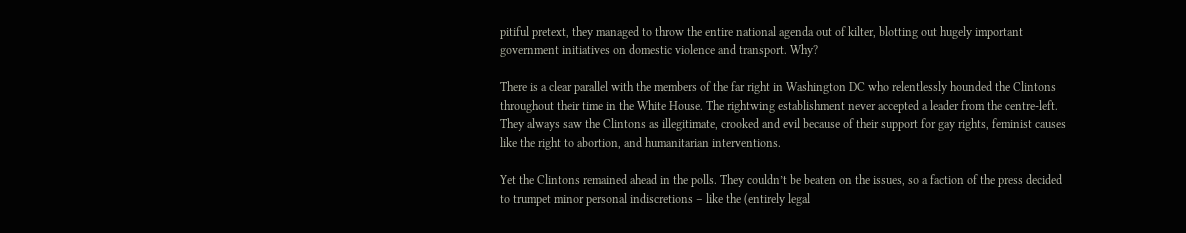pitiful pretext, they managed to throw the entire national agenda out of kilter, blotting out hugely important government initiatives on domestic violence and transport. Why?

There is a clear parallel with the members of the far right in Washington DC who relentlessly hounded the Clintons throughout their time in the White House. The rightwing establishment never accepted a leader from the centre-left. They always saw the Clintons as illegitimate, crooked and evil because of their support for gay rights, feminist causes like the right to abortion, and humanitarian interventions.

Yet the Clintons remained ahead in the polls. They couldn’t be beaten on the issues, so a faction of the press decided to trumpet minor personal indiscretions – like the (entirely legal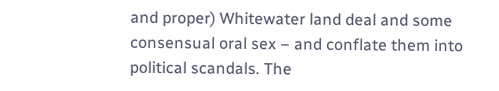and proper) Whitewater land deal and some consensual oral sex – and conflate them into political scandals. The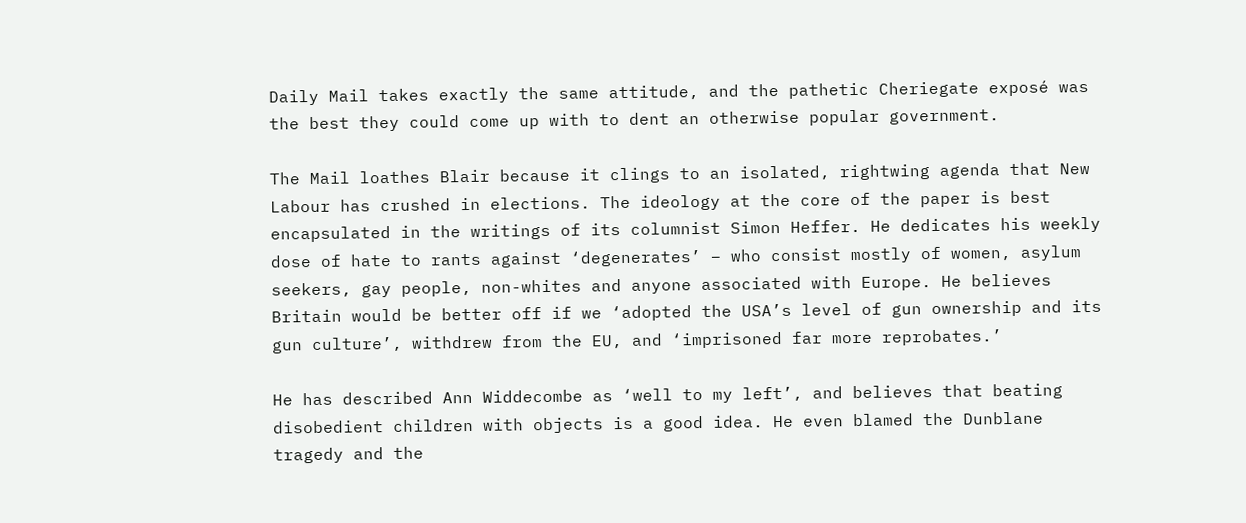Daily Mail takes exactly the same attitude, and the pathetic Cheriegate exposé was the best they could come up with to dent an otherwise popular government.

The Mail loathes Blair because it clings to an isolated, rightwing agenda that New Labour has crushed in elections. The ideology at the core of the paper is best encapsulated in the writings of its columnist Simon Heffer. He dedicates his weekly dose of hate to rants against ‘degenerates’ – who consist mostly of women, asylum seekers, gay people, non-whites and anyone associated with Europe. He believes Britain would be better off if we ‘adopted the USA’s level of gun ownership and its gun culture’, withdrew from the EU, and ‘imprisoned far more reprobates.’

He has described Ann Widdecombe as ‘well to my left’, and believes that beating disobedient children with objects is a good idea. He even blamed the Dunblane tragedy and the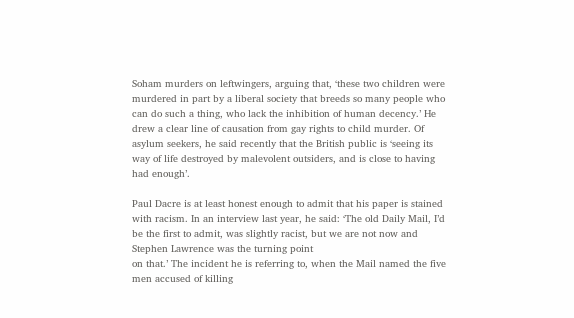Soham murders on leftwingers, arguing that, ‘these two children were murdered in part by a liberal society that breeds so many people who can do such a thing, who lack the inhibition of human decency.’ He drew a clear line of causation from gay rights to child murder. Of asylum seekers, he said recently that the British public is ‘seeing its way of life destroyed by malevolent outsiders, and is close to having had enough’.

Paul Dacre is at least honest enough to admit that his paper is stained with racism. In an interview last year, he said: ‘The old Daily Mail, I’d be the first to admit, was slightly racist, but we are not now and Stephen Lawrence was the turning point
on that.’ The incident he is referring to, when the Mail named the five men accused of killing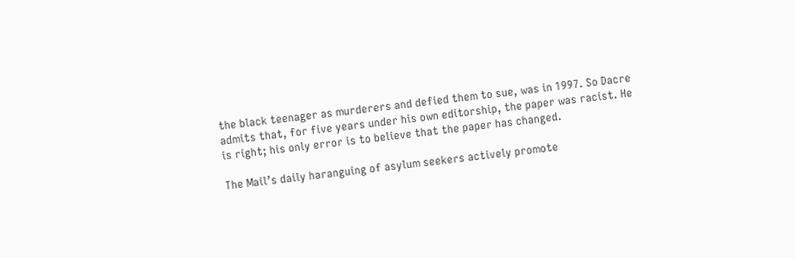the black teenager as murderers and defied them to sue, was in 1997. So Dacre admits that, for five years under his own editorship, the paper was racist. He is right; his only error is to believe that the paper has changed.

The Mail’s daily haranguing of asylum seekers actively promote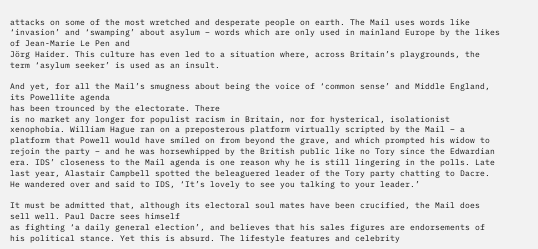attacks on some of the most wretched and desperate people on earth. The Mail uses words like ‘invasion’ and ‘swamping’ about asylum – words which are only used in mainland Europe by the likes of Jean-Marie Le Pen and
Jörg Haider. This culture has even led to a situation where, across Britain’s playgrounds, the term ‘asylum seeker’ is used as an insult.

And yet, for all the Mail’s smugness about being the voice of ‘common sense’ and Middle England, its Powellite agenda
has been trounced by the electorate. There
is no market any longer for populist racism in Britain, nor for hysterical, isolationist xenophobia. William Hague ran on a preposterous platform virtually scripted by the Mail – a platform that Powell would have smiled on from beyond the grave, and which prompted his widow to rejoin the party – and he was horsewhipped by the British public like no Tory since the Edwardian era. IDS’ closeness to the Mail agenda is one reason why he is still lingering in the polls. Late last year, Alastair Campbell spotted the beleaguered leader of the Tory party chatting to Dacre. He wandered over and said to IDS, ‘It’s lovely to see you talking to your leader.’

It must be admitted that, although its electoral soul mates have been crucified, the Mail does sell well. Paul Dacre sees himself
as fighting ‘a daily general election’, and believes that his sales figures are endorsements of his political stance. Yet this is absurd. The lifestyle features and celebrity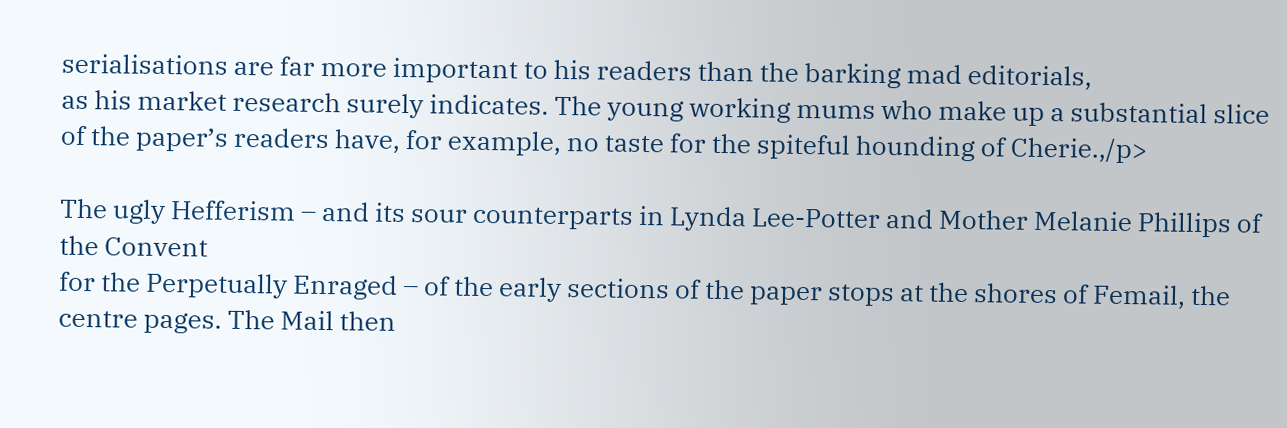serialisations are far more important to his readers than the barking mad editorials,
as his market research surely indicates. The young working mums who make up a substantial slice of the paper’s readers have, for example, no taste for the spiteful hounding of Cherie.,/p>

The ugly Hefferism – and its sour counterparts in Lynda Lee-Potter and Mother Melanie Phillips of the Convent
for the Perpetually Enraged – of the early sections of the paper stops at the shores of Femail, the centre pages. The Mail then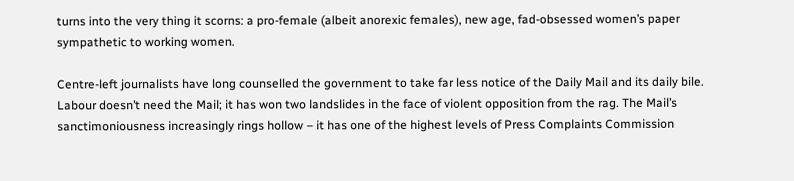turns into the very thing it scorns: a pro-female (albeit anorexic females), new age, fad-obsessed women’s paper sympathetic to working women.

Centre-left journalists have long counselled the government to take far less notice of the Daily Mail and its daily bile. Labour doesn’t need the Mail; it has won two landslides in the face of violent opposition from the rag. The Mail’s sanctimoniousness increasingly rings hollow – it has one of the highest levels of Press Complaints Commission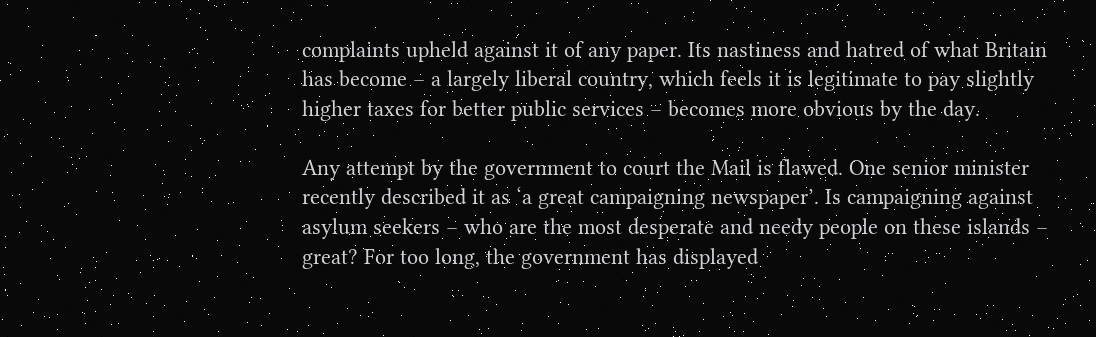complaints upheld against it of any paper. Its nastiness and hatred of what Britain has become – a largely liberal country, which feels it is legitimate to pay slightly higher taxes for better public services – becomes more obvious by the day.

Any attempt by the government to court the Mail is flawed. One senior minister recently described it as ‘a great campaigning newspaper’. Is campaigning against asylum seekers – who are the most desperate and needy people on these islands – great? For too long, the government has displayed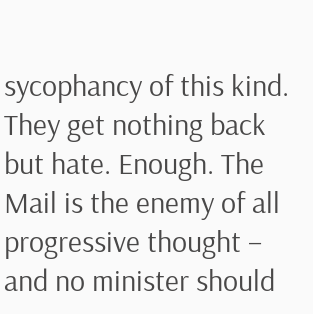sycophancy of this kind. They get nothing back but hate. Enough. The Mail is the enemy of all progressive thought – and no minister should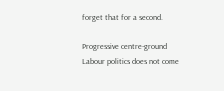forget that for a second.

Progressive centre-ground Labour politics does not come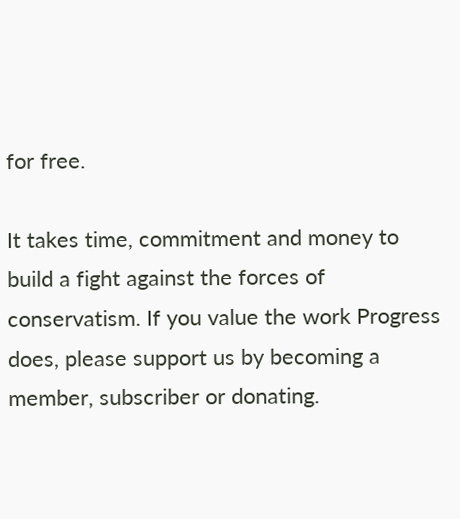for free.

It takes time, commitment and money to build a fight against the forces of conservatism. If you value the work Progress does, please support us by becoming a member, subscriber or donating.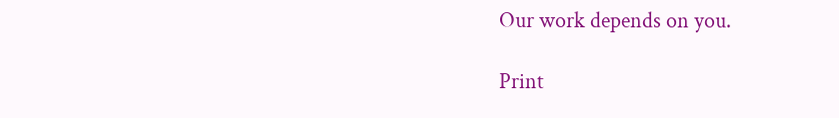Our work depends on you.

Print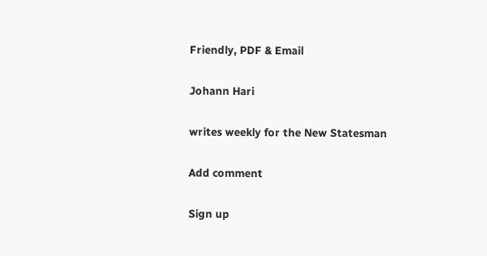Friendly, PDF & Email

Johann Hari

writes weekly for the New Statesman

Add comment

Sign up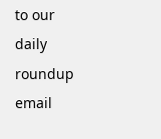to our daily roundup email